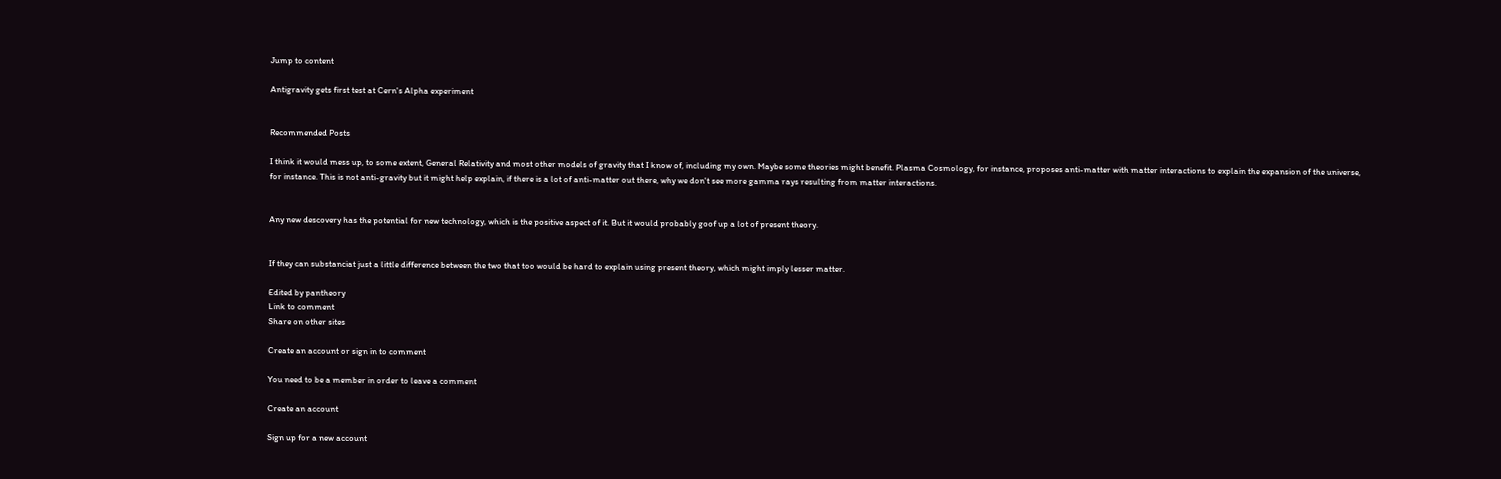Jump to content

Antigravity gets first test at Cern's Alpha experiment


Recommended Posts

I think it would mess up, to some extent, General Relativity and most other models of gravity that I know of, including my own. Maybe some theories might benefit. Plasma Cosmology, for instance, proposes anti-matter with matter interactions to explain the expansion of the universe, for instance. This is not anti-gravity but it might help explain, if there is a lot of anti-matter out there, why we don't see more gamma rays resulting from matter interactions.


Any new descovery has the potential for new technology, which is the positive aspect of it. But it would probably goof up a lot of present theory.


If they can substanciat just a little difference between the two that too would be hard to explain using present theory, which might imply lesser matter.

Edited by pantheory
Link to comment
Share on other sites

Create an account or sign in to comment

You need to be a member in order to leave a comment

Create an account

Sign up for a new account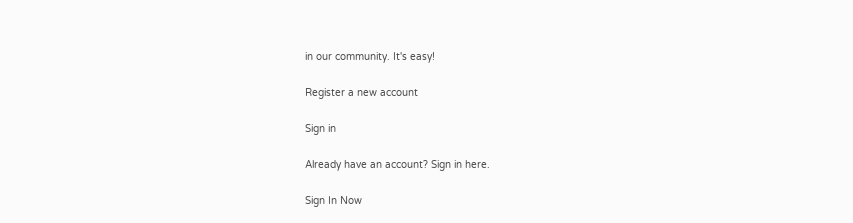in our community. It's easy!

Register a new account

Sign in

Already have an account? Sign in here.

Sign In Now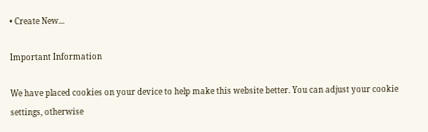• Create New...

Important Information

We have placed cookies on your device to help make this website better. You can adjust your cookie settings, otherwise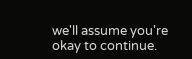we'll assume you're okay to continue.